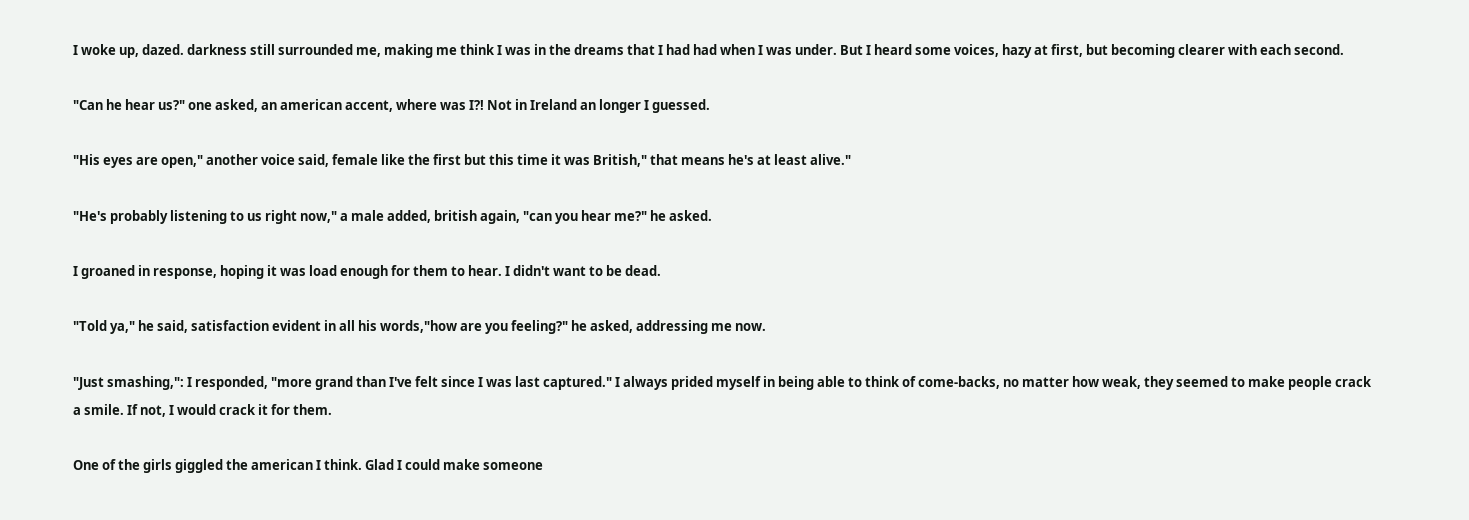I woke up, dazed. darkness still surrounded me, making me think I was in the dreams that I had had when I was under. But I heard some voices, hazy at first, but becoming clearer with each second.

"Can he hear us?" one asked, an american accent, where was I?! Not in Ireland an longer I guessed.

"His eyes are open," another voice said, female like the first but this time it was British," that means he's at least alive."

"He's probably listening to us right now," a male added, british again, "can you hear me?" he asked.

I groaned in response, hoping it was load enough for them to hear. I didn't want to be dead.

"Told ya," he said, satisfaction evident in all his words,"how are you feeling?" he asked, addressing me now.

"Just smashing,": I responded, "more grand than I've felt since I was last captured." I always prided myself in being able to think of come-backs, no matter how weak, they seemed to make people crack a smile. If not, I would crack it for them.

One of the girls giggled the american I think. Glad I could make someone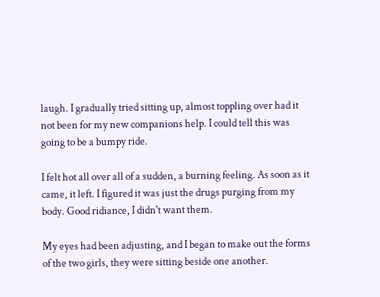laugh. I gradually tried sitting up, almost toppling over had it not been for my new companions help. I could tell this was going to be a bumpy ride.

I felt hot all over all of a sudden, a burning feeling. As soon as it came, it left. I figured it was just the drugs purging from my body. Good ridiance, I didn't want them.

My eyes had been adjusting, and I began to make out the forms of the two girls, they were sitting beside one another.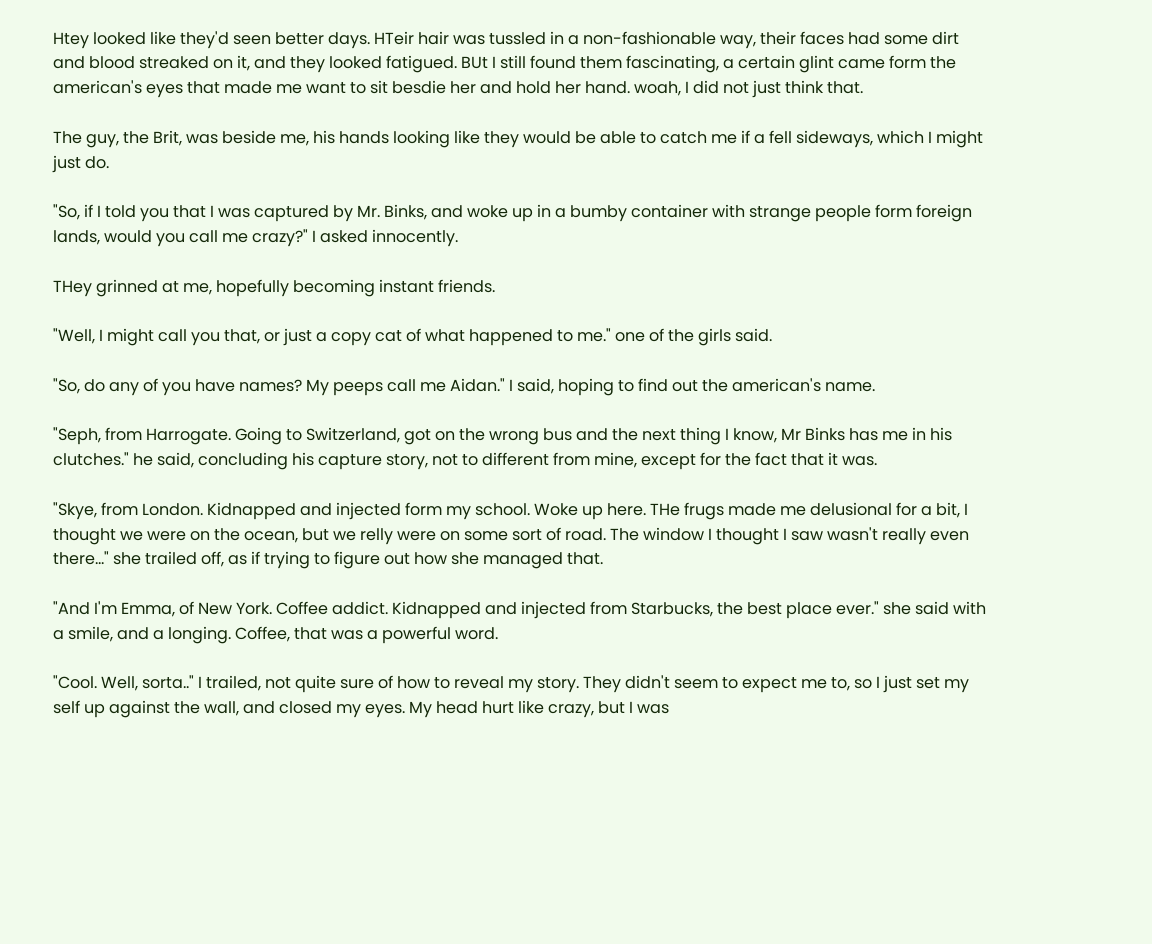Htey looked like they'd seen better days. HTeir hair was tussled in a non-fashionable way, their faces had some dirt and blood streaked on it, and they looked fatigued. BUt I still found them fascinating, a certain glint came form the american's eyes that made me want to sit besdie her and hold her hand. woah, I did not just think that.

The guy, the Brit, was beside me, his hands looking like they would be able to catch me if a fell sideways, which I might just do.

"So, if I told you that I was captured by Mr. Binks, and woke up in a bumby container with strange people form foreign lands, would you call me crazy?" I asked innocently.

THey grinned at me, hopefully becoming instant friends.

"Well, I might call you that, or just a copy cat of what happened to me." one of the girls said.

"So, do any of you have names? My peeps call me Aidan." I said, hoping to find out the american's name.

"Seph, from Harrogate. Going to Switzerland, got on the wrong bus and the next thing I know, Mr Binks has me in his clutches." he said, concluding his capture story, not to different from mine, except for the fact that it was.

"Skye, from London. Kidnapped and injected form my school. Woke up here. THe frugs made me delusional for a bit, I thought we were on the ocean, but we relly were on some sort of road. The window I thought I saw wasn't really even there..." she trailed off, as if trying to figure out how she managed that.

"And I'm Emma, of New York. Coffee addict. Kidnapped and injected from Starbucks, the best place ever." she said with a smile, and a longing. Coffee, that was a powerful word.

"Cool. Well, sorta.." I trailed, not quite sure of how to reveal my story. They didn't seem to expect me to, so I just set my self up against the wall, and closed my eyes. My head hurt like crazy, but I was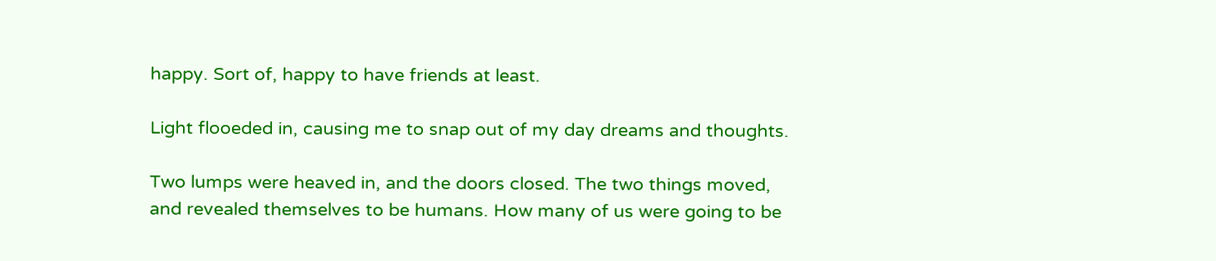happy. Sort of, happy to have friends at least.

Light flooeded in, causing me to snap out of my day dreams and thoughts.

Two lumps were heaved in, and the doors closed. The two things moved, and revealed themselves to be humans. How many of us were going to be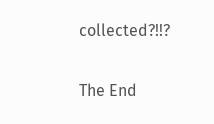collected?!!?

The End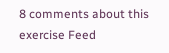8 comments about this exercise Feed